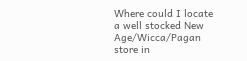Where could I locate a well stocked New Age/Wicca/Pagan store in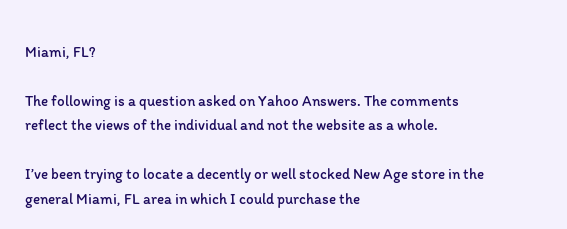Miami, FL?

The following is a question asked on Yahoo Answers. The comments reflect the views of the individual and not the website as a whole.

I’ve been trying to locate a decently or well stocked New Age store in the general Miami, FL area in which I could purchase the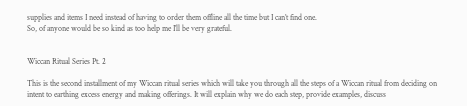supplies and items I need instead of having to order them offline all the time but I can’t find one.
So, of anyone would be so kind as too help me I’ll be very grateful.


Wiccan Ritual Series Pt. 2

This is the second installment of my Wiccan ritual series which will take you through all the steps of a Wiccan ritual from deciding on intent to earthing excess energy and making offerings. It will explain why we do each step, provide examples, discuss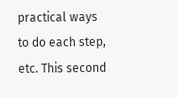practical ways to do each step, etc. This second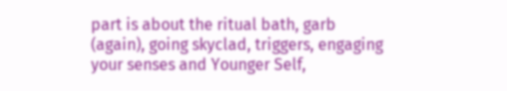part is about the ritual bath, garb (again), going skyclad, triggers, engaging your senses and Younger Self,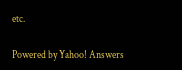etc.

Powered by Yahoo! Answers